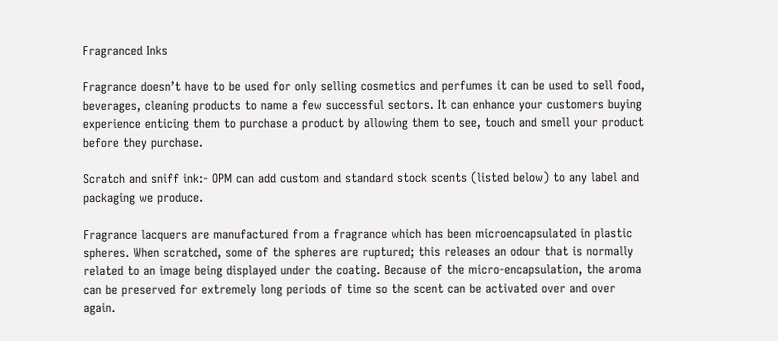Fragranced Inks

Fragrance doesn’t have to be used for only selling cosmetics and perfumes it can be used to sell food, beverages, cleaning products to name a few successful sectors. It can enhance your customers buying experience enticing them to purchase a product by allowing them to see, touch and smell your product before they purchase.

Scratch and sniff ink:- OPM can add custom and standard stock scents (listed below) to any label and packaging we produce.

Fragrance lacquers are manufactured from a fragrance which has been microencapsulated in plastic spheres. When scratched, some of the spheres are ruptured; this releases an odour that is normally related to an image being displayed under the coating. Because of the micro-encapsulation, the aroma can be preserved for extremely long periods of time so the scent can be activated over and over again.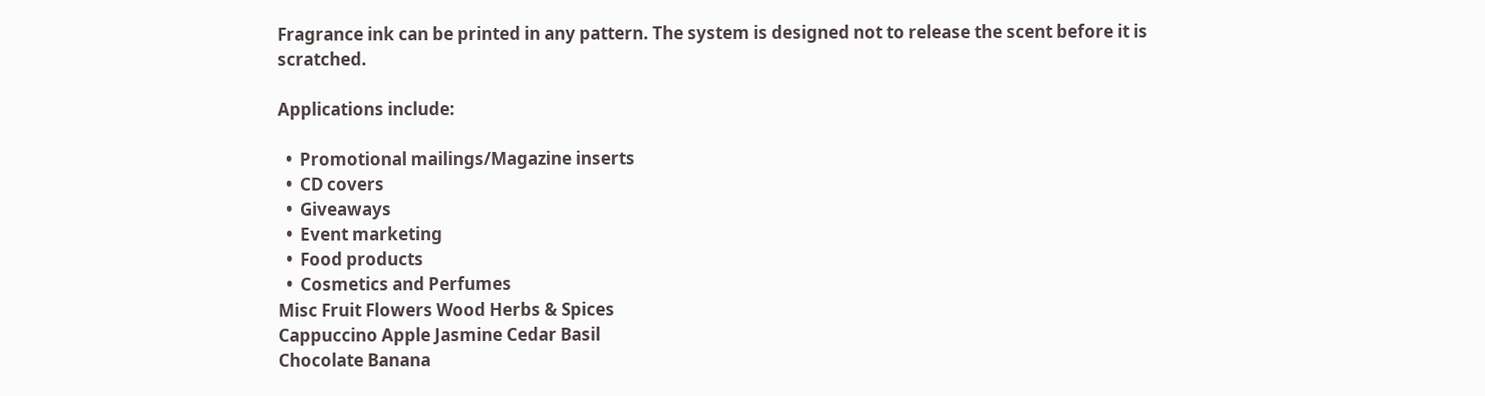Fragrance ink can be printed in any pattern. The system is designed not to release the scent before it is scratched.

Applications include:

  •  Promotional mailings/Magazine inserts
  •  CD covers
  •  Giveaways
  •  Event marketing
  •  Food products
  •  Cosmetics and Perfumes
Misc Fruit Flowers Wood Herbs & Spices
Cappuccino Apple Jasmine Cedar Basil
Chocolate Banana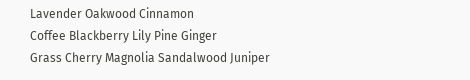Lavender Oakwood Cinnamon
Coffee Blackberry Lily Pine Ginger
Grass Cherry Magnolia Sandalwood Juniper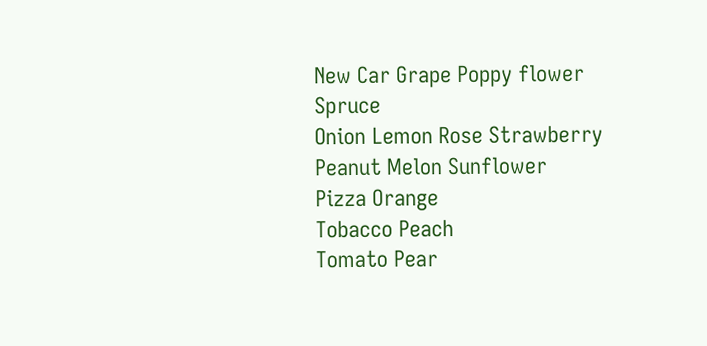New Car Grape Poppy flower Spruce
Onion Lemon Rose Strawberry
Peanut Melon Sunflower
Pizza Orange
Tobacco Peach
Tomato Pear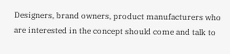Designers, brand owners, product manufacturers who are interested in the concept should come and talk to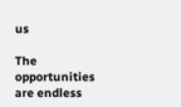us

The opportunities are endless